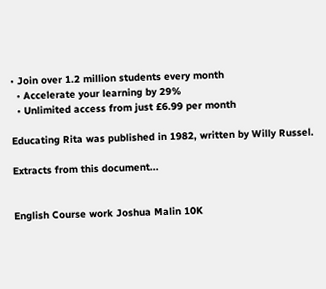• Join over 1.2 million students every month
  • Accelerate your learning by 29%
  • Unlimited access from just £6.99 per month

Educating Rita was published in 1982, written by Willy Russel.

Extracts from this document...


English Course work Joshua Malin 10K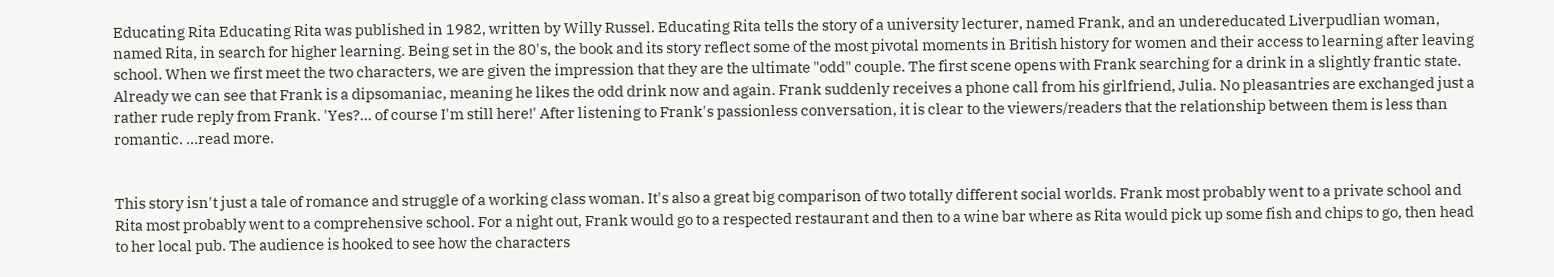Educating Rita Educating Rita was published in 1982, written by Willy Russel. Educating Rita tells the story of a university lecturer, named Frank, and an undereducated Liverpudlian woman, named Rita, in search for higher learning. Being set in the 80's, the book and its story reflect some of the most pivotal moments in British history for women and their access to learning after leaving school. When we first meet the two characters, we are given the impression that they are the ultimate "odd" couple. The first scene opens with Frank searching for a drink in a slightly frantic state. Already we can see that Frank is a dipsomaniac, meaning he likes the odd drink now and again. Frank suddenly receives a phone call from his girlfriend, Julia. No pleasantries are exchanged just a rather rude reply from Frank. 'Yes?... of course I'm still here!' After listening to Frank's passionless conversation, it is clear to the viewers/readers that the relationship between them is less than romantic. ...read more.


This story isn't just a tale of romance and struggle of a working class woman. It's also a great big comparison of two totally different social worlds. Frank most probably went to a private school and Rita most probably went to a comprehensive school. For a night out, Frank would go to a respected restaurant and then to a wine bar where as Rita would pick up some fish and chips to go, then head to her local pub. The audience is hooked to see how the characters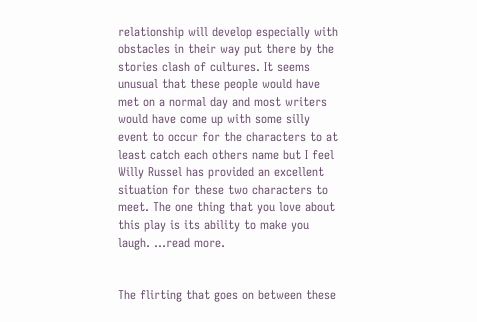relationship will develop especially with obstacles in their way put there by the stories clash of cultures. It seems unusual that these people would have met on a normal day and most writers would have come up with some silly event to occur for the characters to at least catch each others name but I feel Willy Russel has provided an excellent situation for these two characters to meet. The one thing that you love about this play is its ability to make you laugh. ...read more.


The flirting that goes on between these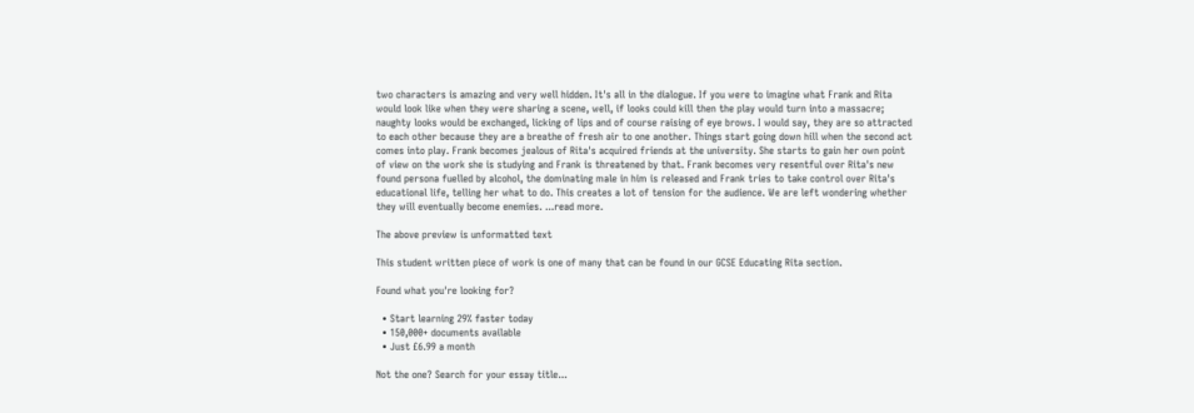two characters is amazing and very well hidden. It's all in the dialogue. If you were to imagine what Frank and Rita would look like when they were sharing a scene, well, if looks could kill then the play would turn into a massacre; naughty looks would be exchanged, licking of lips and of course raising of eye brows. I would say, they are so attracted to each other because they are a breathe of fresh air to one another. Things start going down hill when the second act comes into play. Frank becomes jealous of Rita's acquired friends at the university. She starts to gain her own point of view on the work she is studying and Frank is threatened by that. Frank becomes very resentful over Rita's new found persona fuelled by alcohol, the dominating male in him is released and Frank tries to take control over Rita's educational life, telling her what to do. This creates a lot of tension for the audience. We are left wondering whether they will eventually become enemies. ...read more.

The above preview is unformatted text

This student written piece of work is one of many that can be found in our GCSE Educating Rita section.

Found what you're looking for?

  • Start learning 29% faster today
  • 150,000+ documents available
  • Just £6.99 a month

Not the one? Search for your essay title...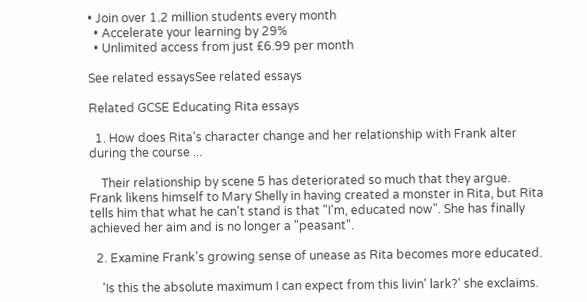• Join over 1.2 million students every month
  • Accelerate your learning by 29%
  • Unlimited access from just £6.99 per month

See related essaysSee related essays

Related GCSE Educating Rita essays

  1. How does Rita's character change and her relationship with Frank alter during the course ...

    Their relationship by scene 5 has deteriorated so much that they argue. Frank likens himself to Mary Shelly in having created a monster in Rita, but Rita tells him that what he can't stand is that "I'm, educated now". She has finally achieved her aim and is no longer a "peasant".

  2. Examine Frank's growing sense of unease as Rita becomes more educated.

    'Is this the absolute maximum I can expect from this livin' lark?' she exclaims.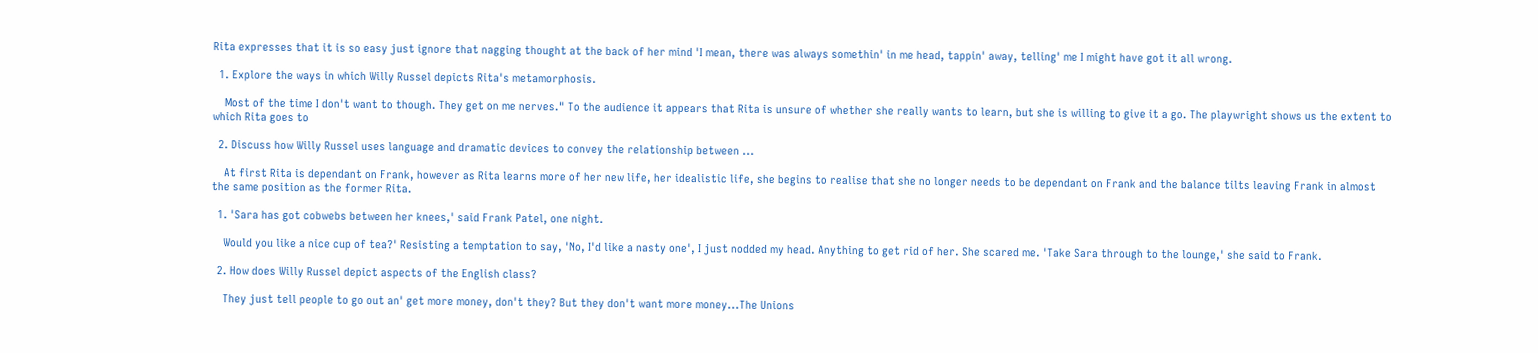Rita expresses that it is so easy just ignore that nagging thought at the back of her mind 'I mean, there was always somethin' in me head, tappin' away, telling' me I might have got it all wrong.

  1. Explore the ways in which Willy Russel depicts Rita's metamorphosis.

    Most of the time I don't want to though. They get on me nerves." To the audience it appears that Rita is unsure of whether she really wants to learn, but she is willing to give it a go. The playwright shows us the extent to which Rita goes to

  2. Discuss how Willy Russel uses language and dramatic devices to convey the relationship between ...

    At first Rita is dependant on Frank, however as Rita learns more of her new life, her idealistic life, she begins to realise that she no longer needs to be dependant on Frank and the balance tilts leaving Frank in almost the same position as the former Rita.

  1. 'Sara has got cobwebs between her knees,' said Frank Patel, one night.

    Would you like a nice cup of tea?' Resisting a temptation to say, 'No, I'd like a nasty one', I just nodded my head. Anything to get rid of her. She scared me. 'Take Sara through to the lounge,' she said to Frank.

  2. How does Willy Russel depict aspects of the English class?

    They just tell people to go out an' get more money, don't they? But they don't want more money...The Unions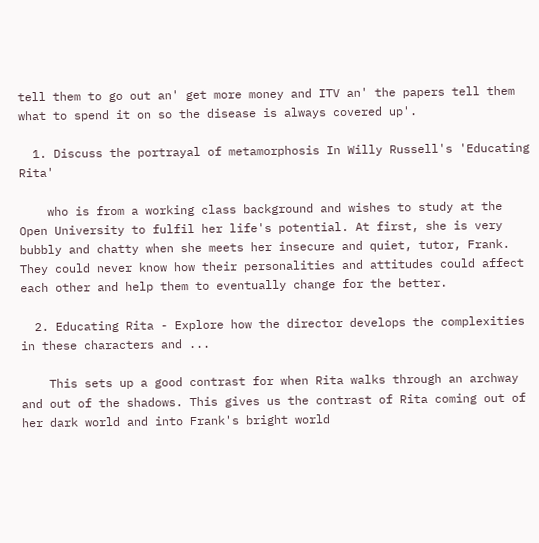tell them to go out an' get more money and ITV an' the papers tell them what to spend it on so the disease is always covered up'.

  1. Discuss the portrayal of metamorphosis In Willy Russell's 'Educating Rita'

    who is from a working class background and wishes to study at the Open University to fulfil her life's potential. At first, she is very bubbly and chatty when she meets her insecure and quiet, tutor, Frank. They could never know how their personalities and attitudes could affect each other and help them to eventually change for the better.

  2. Educating Rita - Explore how the director develops the complexities in these characters and ...

    This sets up a good contrast for when Rita walks through an archway and out of the shadows. This gives us the contrast of Rita coming out of her dark world and into Frank's bright world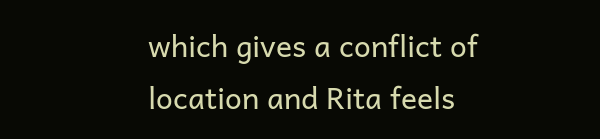which gives a conflict of location and Rita feels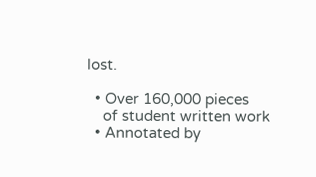lost.

  • Over 160,000 pieces
    of student written work
  • Annotated by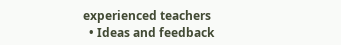experienced teachers
  • Ideas and feedback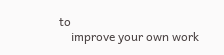to
    improve your own work